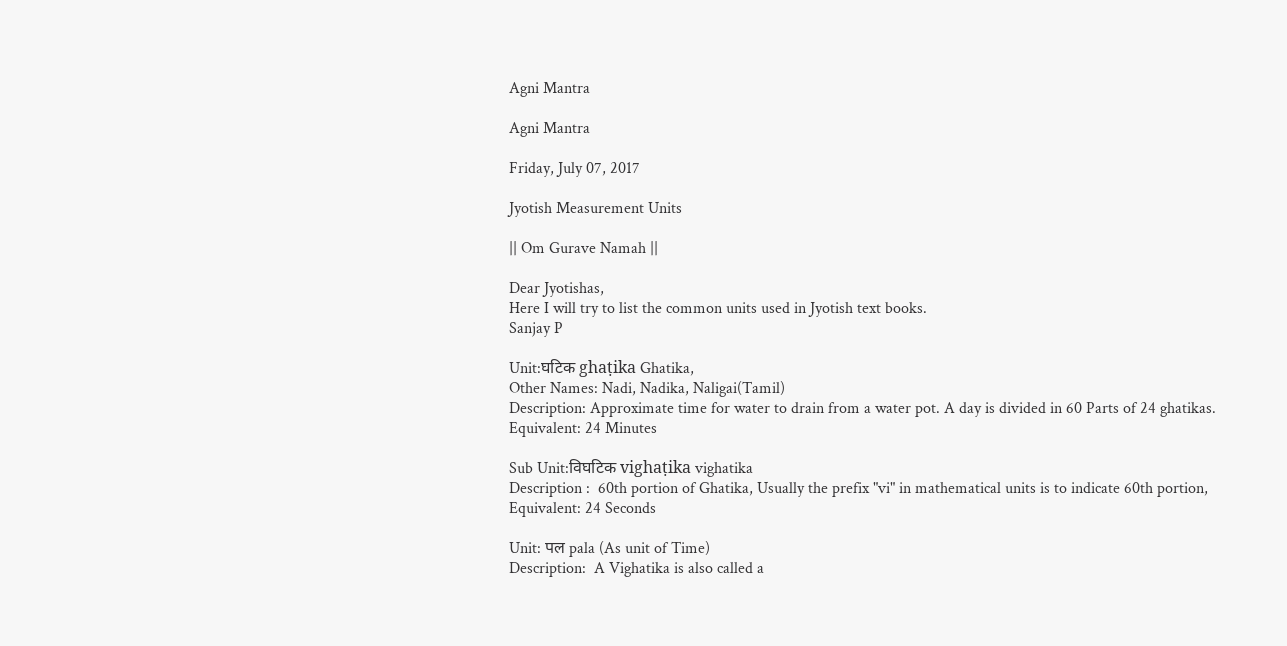Agni Mantra

Agni Mantra

Friday, July 07, 2017

Jyotish Measurement Units

|| Om Gurave Namah ||

Dear Jyotishas,
Here I will try to list the common units used in Jyotish text books.
Sanjay P

Unit:घटिक ghaṭika Ghatika,
Other Names: Nadi, Nadika, Naligai(Tamil)
Description: Approximate time for water to drain from a water pot. A day is divided in 60 Parts of 24 ghatikas.
Equivalent: 24 Minutes

Sub Unit:विघटिक vighaṭika vighatika
Description :  60th portion of Ghatika, Usually the prefix "vi" in mathematical units is to indicate 60th portion,
Equivalent: 24 Seconds

Unit: पल pala (As unit of Time)
Description:  A Vighatika is also called a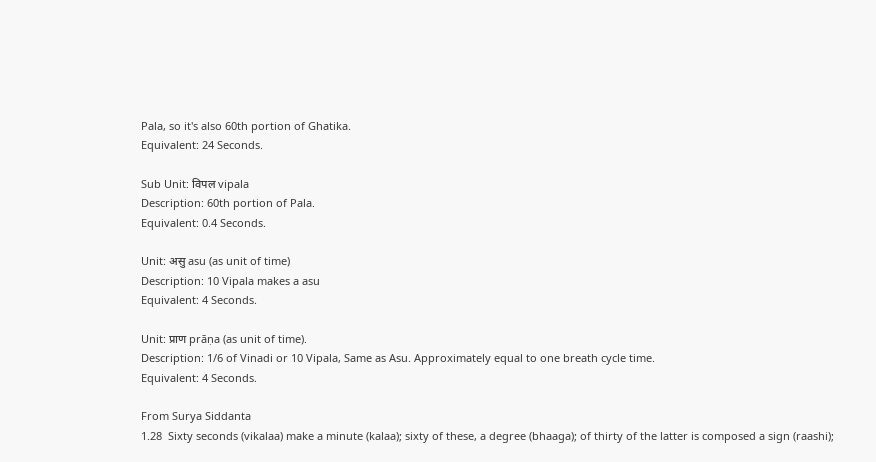Pala, so it's also 60th portion of Ghatika.
Equivalent: 24 Seconds.

Sub Unit: विपल vipala
Description: 60th portion of Pala.
Equivalent: 0.4 Seconds.

Unit: असु asu (as unit of time)
Description: 10 Vipala makes a asu
Equivalent: 4 Seconds.

Unit: प्राण prāṇa (as unit of time).
Description: 1/6 of Vinadi or 10 Vipala, Same as Asu. Approximately equal to one breath cycle time.
Equivalent: 4 Seconds.

From Surya Siddanta
1.28  Sixty seconds (vikalaa) make a minute (kalaa); sixty of these, a degree (bhaaga); of thirty of the latter is composed a sign (raashi);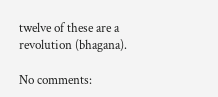twelve of these are a revolution (bhagana).

No comments: